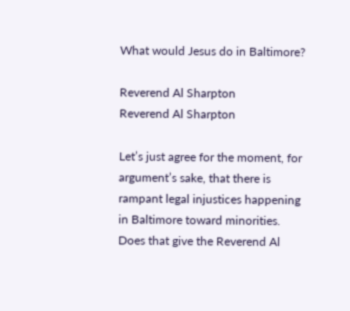What would Jesus do in Baltimore?

Reverend Al Sharpton
Reverend Al Sharpton

Let’s just agree for the moment, for argument’s sake, that there is rampant legal injustices happening in Baltimore toward minorities. Does that give the Reverend Al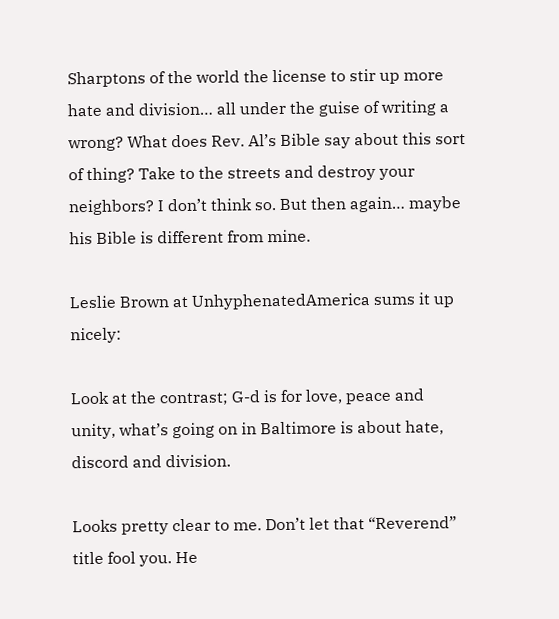Sharptons of the world the license to stir up more hate and division… all under the guise of writing a wrong? What does Rev. Al’s Bible say about this sort of thing? Take to the streets and destroy your neighbors? I don’t think so. But then again… maybe his Bible is different from mine.

Leslie Brown at UnhyphenatedAmerica sums it up nicely:

Look at the contrast; G-d is for love, peace and unity, what’s going on in Baltimore is about hate, discord and division.

Looks pretty clear to me. Don’t let that “Reverend” title fool you. He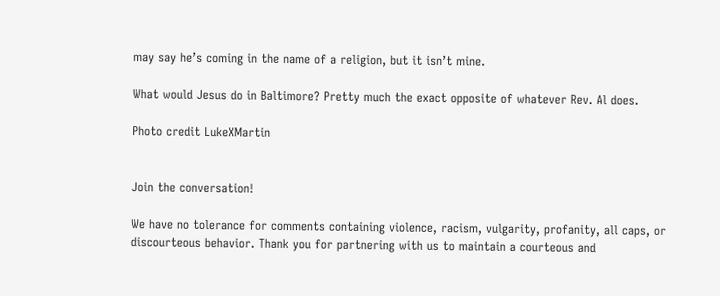may say he’s coming in the name of a religion, but it isn’t mine.

What would Jesus do in Baltimore? Pretty much the exact opposite of whatever Rev. Al does.

Photo credit LukeXMartin


Join the conversation!

We have no tolerance for comments containing violence, racism, vulgarity, profanity, all caps, or discourteous behavior. Thank you for partnering with us to maintain a courteous and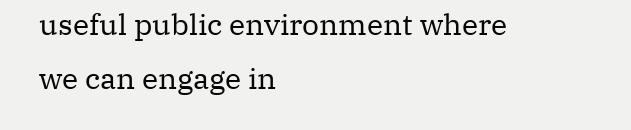useful public environment where we can engage in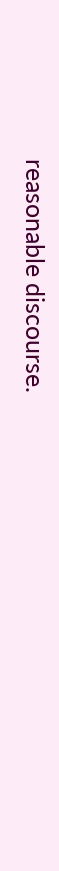reasonable discourse.